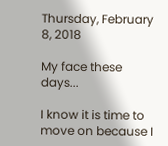Thursday, February 8, 2018

My face these days...

I know it is time to move on because I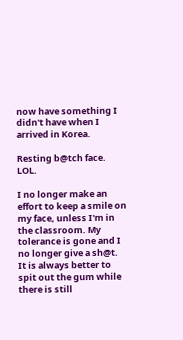now have something I didn't have when I arrived in Korea.

Resting b@tch face. LOL.

I no longer make an effort to keep a smile on my face, unless I'm in the classroom. My tolerance is gone and I no longer give a sh@t. It is always better to spit out the gum while there is still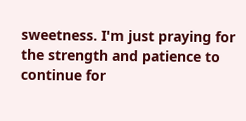sweetness. I'm just praying for the strength and patience to continue for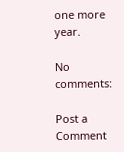one more year.

No comments:

Post a Comment